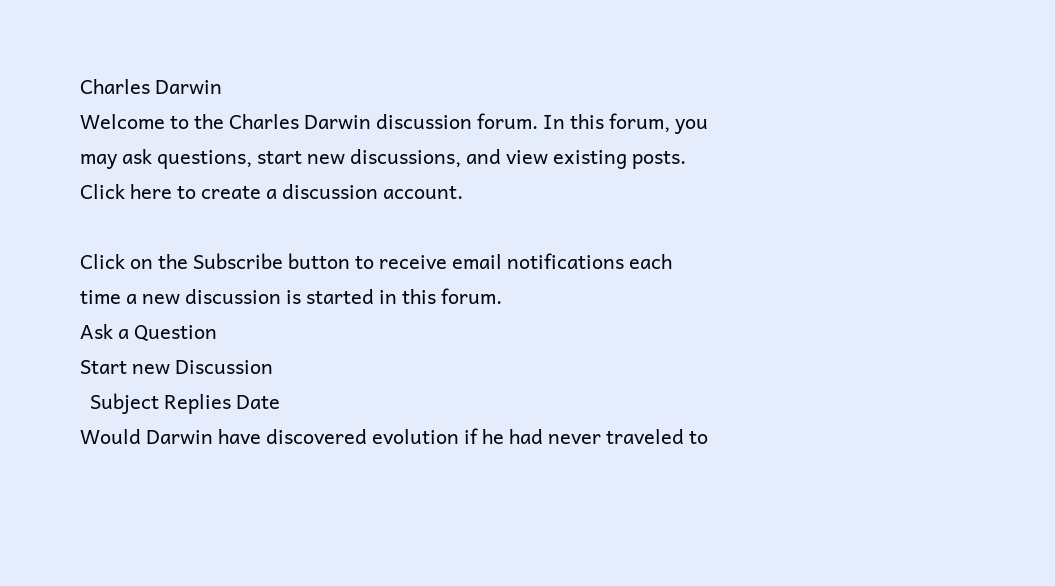Charles Darwin
Welcome to the Charles Darwin discussion forum. In this forum, you may ask questions, start new discussions, and view existing posts. Click here to create a discussion account.

Click on the Subscribe button to receive email notifications each time a new discussion is started in this forum.
Ask a Question
Start new Discussion
  Subject Replies Date
Would Darwin have discovered evolution if he had never traveled to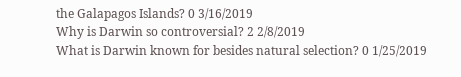the Galapagos Islands? 0 3/16/2019
Why is Darwin so controversial? 2 2/8/2019
What is Darwin known for besides natural selection? 0 1/25/2019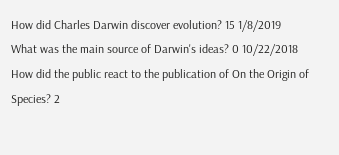How did Charles Darwin discover evolution? 15 1/8/2019
What was the main source of Darwin's ideas? 0 10/22/2018
How did the public react to the publication of On the Origin of Species? 2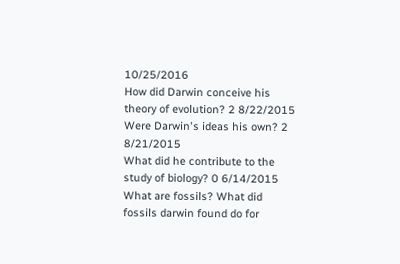10/25/2016
How did Darwin conceive his theory of evolution? 2 8/22/2015
Were Darwin's ideas his own? 2 8/21/2015
What did he contribute to the study of biology? 0 6/14/2015
What are fossils? What did fossils darwin found do for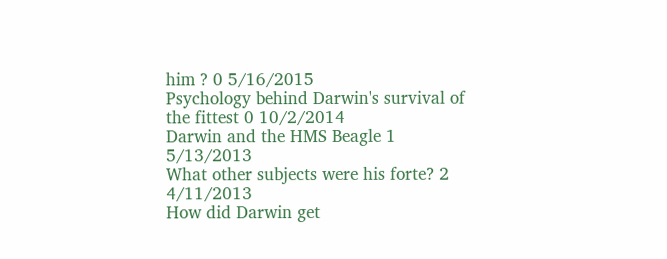him ? 0 5/16/2015
Psychology behind Darwin's survival of the fittest 0 10/2/2014
Darwin and the HMS Beagle 1 5/13/2013
What other subjects were his forte? 2 4/11/2013
How did Darwin get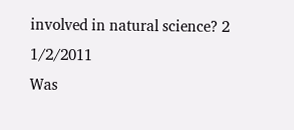involved in natural science? 2 1/2/2011
Was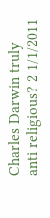Charles Darwin truly anti religious? 2 1/1/2011